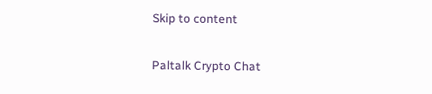Skip to content

Paltalk Crypto Chat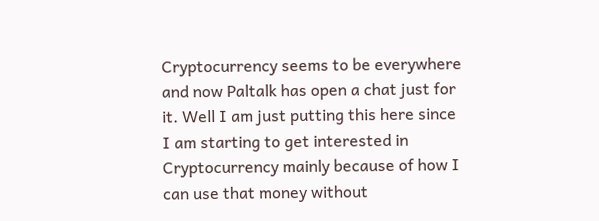Cryptocurrency seems to be everywhere and now Paltalk has open a chat just for it. Well I am just putting this here since I am starting to get interested in Cryptocurrency mainly because of how I can use that money without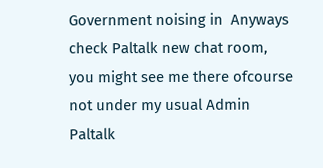Government noising in  Anyways check Paltalk new chat room, you might see me there ofcourse not under my usual Admin Paltalk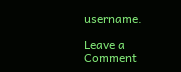username.

Leave a Comment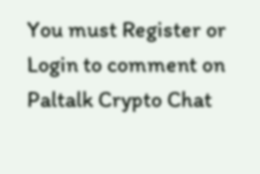You must Register or Login to comment on Paltalk Crypto Chat